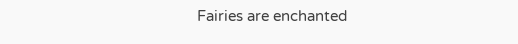Fairies are enchanted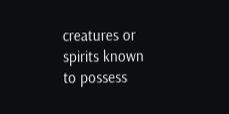creatures or spirits known to possess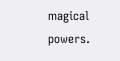magical powers.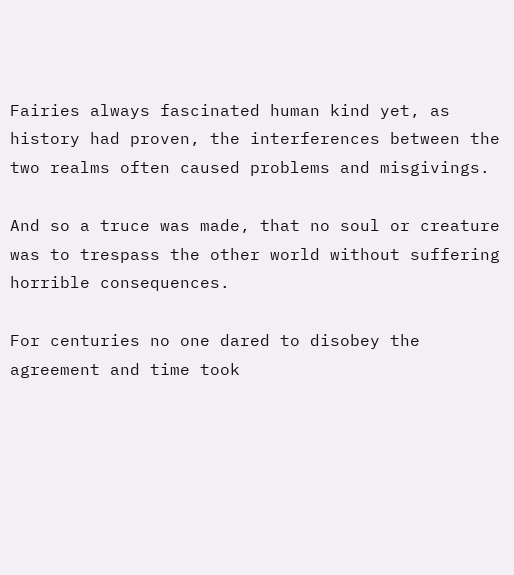Fairies always fascinated human kind yet, as history had proven, the interferences between the two realms often caused problems and misgivings.

And so a truce was made, that no soul or creature was to trespass the other world without suffering horrible consequences.

For centuries no one dared to disobey the agreement and time took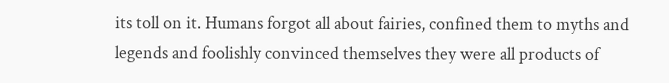its toll on it. Humans forgot all about fairies, confined them to myths and legends and foolishly convinced themselves they were all products of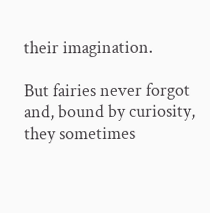their imagination.

But fairies never forgot and, bound by curiosity, they sometimes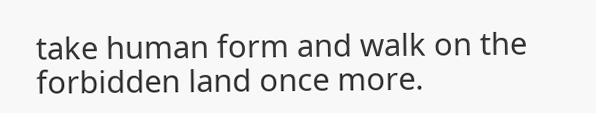take human form and walk on the forbidden land once more.